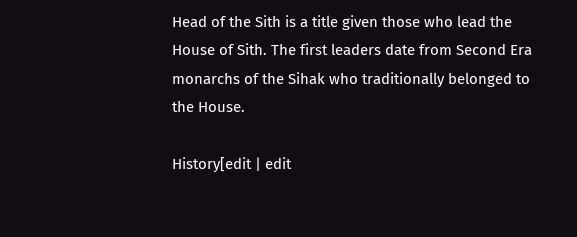Head of the Sith is a title given those who lead the House of Sith. The first leaders date from Second Era monarchs of the Sihak who traditionally belonged to the House.

History[edit | edit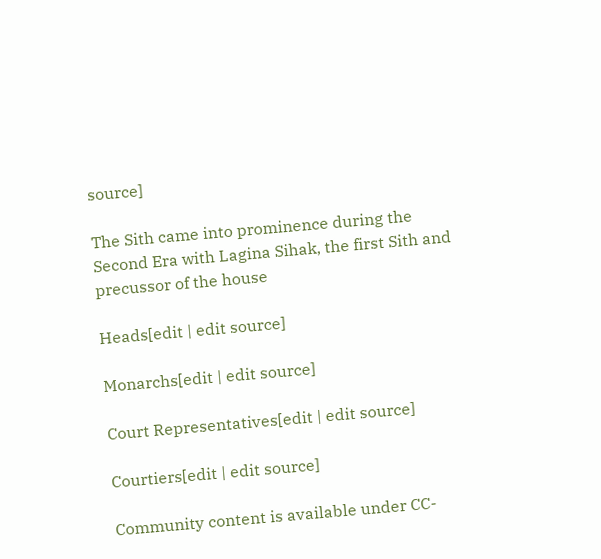source]

The Sith came into prominence during the Second Era with Lagina Sihak, the first Sith and precussor of the house

Heads[edit | edit source]

Monarchs[edit | edit source]

Court Representatives[edit | edit source]

Courtiers[edit | edit source]

Community content is available under CC-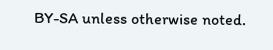BY-SA unless otherwise noted.